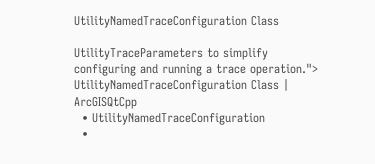UtilityNamedTraceConfiguration Class

UtilityTraceParameters to simplify configuring and running a trace operation."> UtilityNamedTraceConfiguration Class | ArcGISQtCpp
  • UtilityNamedTraceConfiguration
  •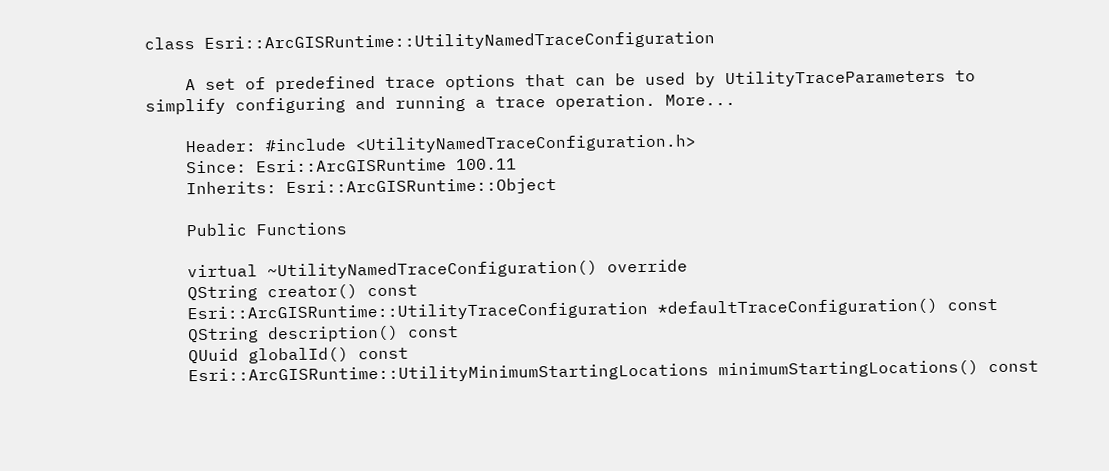class Esri::ArcGISRuntime::UtilityNamedTraceConfiguration

    A set of predefined trace options that can be used by UtilityTraceParameters to simplify configuring and running a trace operation. More...

    Header: #include <UtilityNamedTraceConfiguration.h>
    Since: Esri::ArcGISRuntime 100.11
    Inherits: Esri::ArcGISRuntime::Object

    Public Functions

    virtual ~UtilityNamedTraceConfiguration() override
    QString creator() const
    Esri::ArcGISRuntime::UtilityTraceConfiguration *defaultTraceConfiguration() const
    QString description() const
    QUuid globalId() const
    Esri::ArcGISRuntime::UtilityMinimumStartingLocations minimumStartingLocations() const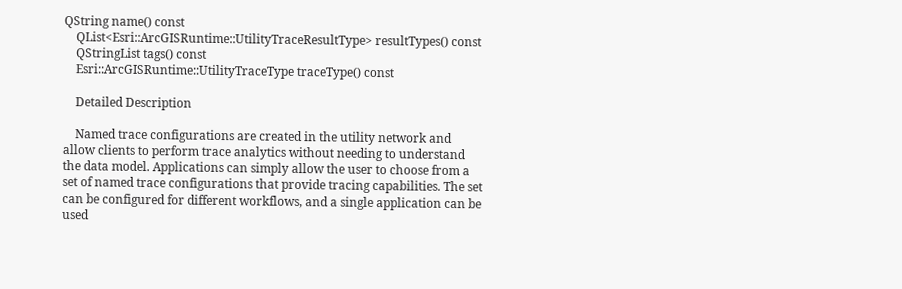QString name() const
    QList<Esri::ArcGISRuntime::UtilityTraceResultType> resultTypes() const
    QStringList tags() const
    Esri::ArcGISRuntime::UtilityTraceType traceType() const

    Detailed Description

    Named trace configurations are created in the utility network and allow clients to perform trace analytics without needing to understand the data model. Applications can simply allow the user to choose from a set of named trace configurations that provide tracing capabilities. The set can be configured for different workflows, and a single application can be used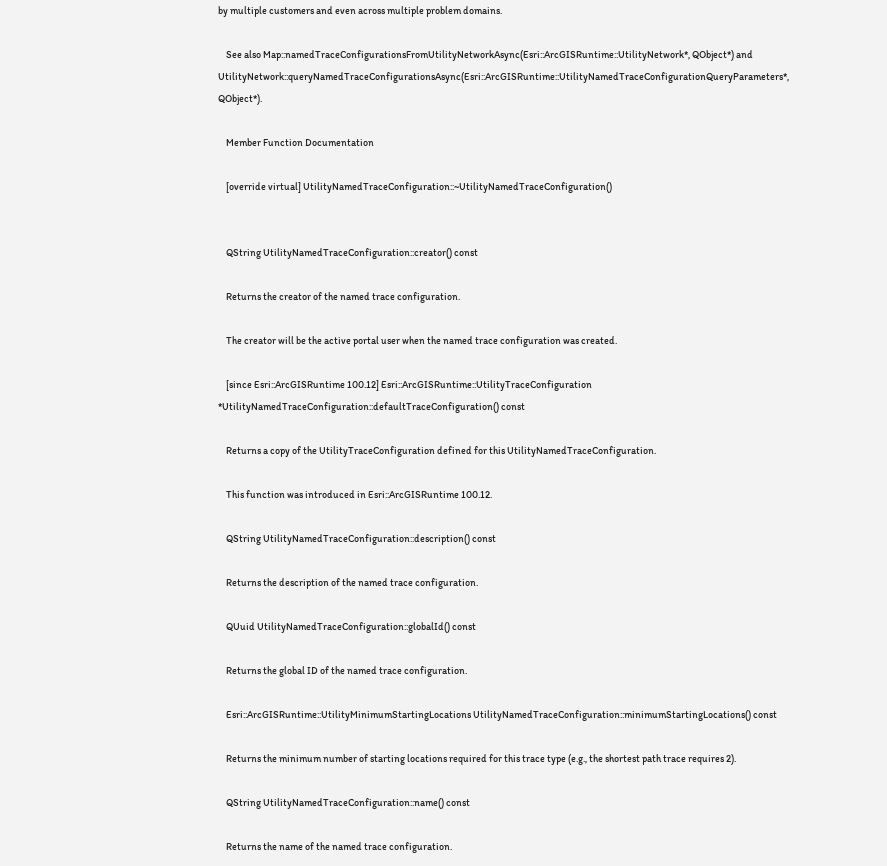by multiple customers and even across multiple problem domains.

    See also Map::namedTraceConfigurationsFromUtilityNetworkAsync(Esri::ArcGISRuntime::UtilityNetwork*, QObject*) and UtilityNetwork::queryNamedTraceConfigurationsAsync(Esri::ArcGISRuntime::UtilityNamedTraceConfigurationQueryParameters*, QObject*).

    Member Function Documentation

    [override virtual] UtilityNamedTraceConfiguration::~UtilityNamedTraceConfiguration()


    QString UtilityNamedTraceConfiguration::creator() const

    Returns the creator of the named trace configuration.

    The creator will be the active portal user when the named trace configuration was created.

    [since Esri::ArcGISRuntime 100.12] Esri::ArcGISRuntime::UtilityTraceConfiguration *UtilityNamedTraceConfiguration::defaultTraceConfiguration() const

    Returns a copy of the UtilityTraceConfiguration defined for this UtilityNamedTraceConfiguration.

    This function was introduced in Esri::ArcGISRuntime 100.12.

    QString UtilityNamedTraceConfiguration::description() const

    Returns the description of the named trace configuration.

    QUuid UtilityNamedTraceConfiguration::globalId() const

    Returns the global ID of the named trace configuration.

    Esri::ArcGISRuntime::UtilityMinimumStartingLocations UtilityNamedTraceConfiguration::minimumStartingLocations() const

    Returns the minimum number of starting locations required for this trace type (e.g., the shortest path trace requires 2).

    QString UtilityNamedTraceConfiguration::name() const

    Returns the name of the named trace configuration.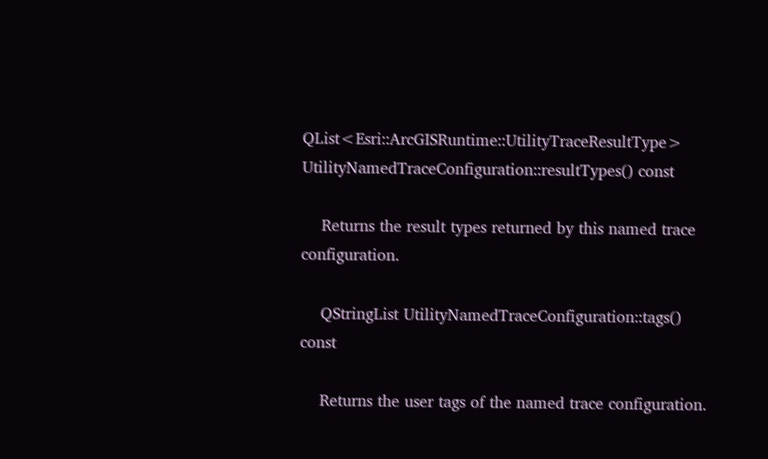QList<Esri::ArcGISRuntime::UtilityTraceResultType> UtilityNamedTraceConfiguration::resultTypes() const

    Returns the result types returned by this named trace configuration.

    QStringList UtilityNamedTraceConfiguration::tags() const

    Returns the user tags of the named trace configuration.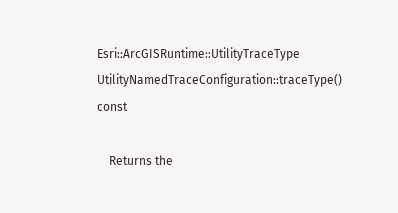Esri::ArcGISRuntime::UtilityTraceType UtilityNamedTraceConfiguration::traceType() const

    Returns the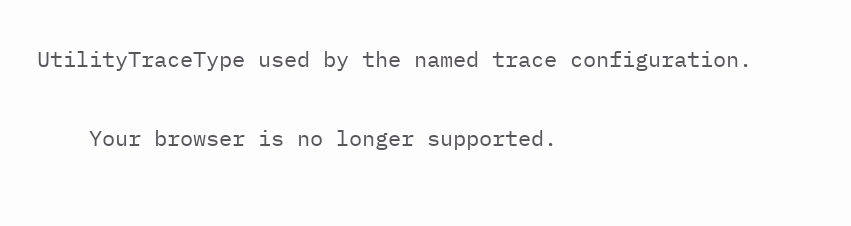UtilityTraceType used by the named trace configuration.

    Your browser is no longer supported.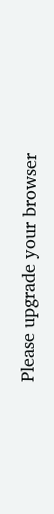Please upgrade your browser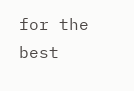for the best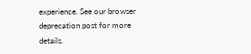experience. See our browser deprecation post for more details.